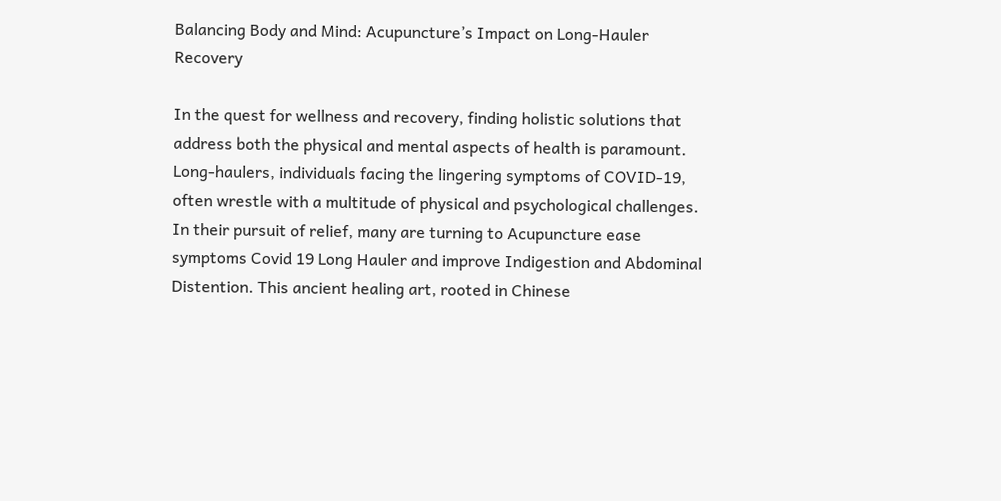Balancing Body and Mind: Acupuncture’s Impact on Long-Hauler Recovery

In the quest for wellness and recovery, finding holistic solutions that address both the physical and mental aspects of health is paramount. Long-haulers, individuals facing the lingering symptoms of COVID-19, often wrestle with a multitude of physical and psychological challenges. In their pursuit of relief, many are turning to Acupuncture ease symptoms Covid 19 Long Hauler and improve Indigestion and Abdominal Distention. This ancient healing art, rooted in Chinese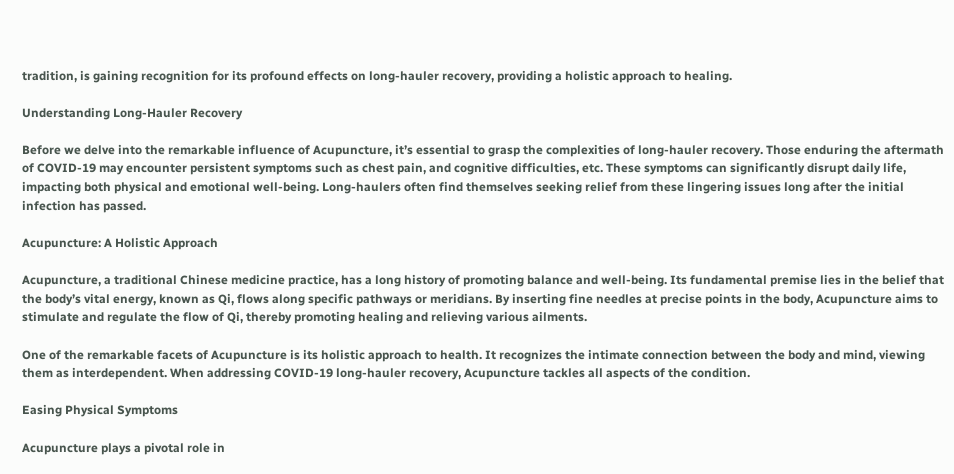tradition, is gaining recognition for its profound effects on long-hauler recovery, providing a holistic approach to healing.

Understanding Long-Hauler Recovery

Before we delve into the remarkable influence of Acupuncture, it’s essential to grasp the complexities of long-hauler recovery. Those enduring the aftermath of COVID-19 may encounter persistent symptoms such as chest pain, and cognitive difficulties, etc. These symptoms can significantly disrupt daily life, impacting both physical and emotional well-being. Long-haulers often find themselves seeking relief from these lingering issues long after the initial infection has passed.

Acupuncture: A Holistic Approach

Acupuncture, a traditional Chinese medicine practice, has a long history of promoting balance and well-being. Its fundamental premise lies in the belief that the body’s vital energy, known as Qi, flows along specific pathways or meridians. By inserting fine needles at precise points in the body, Acupuncture aims to stimulate and regulate the flow of Qi, thereby promoting healing and relieving various ailments.

One of the remarkable facets of Acupuncture is its holistic approach to health. It recognizes the intimate connection between the body and mind, viewing them as interdependent. When addressing COVID-19 long-hauler recovery, Acupuncture tackles all aspects of the condition.

Easing Physical Symptoms

Acupuncture plays a pivotal role in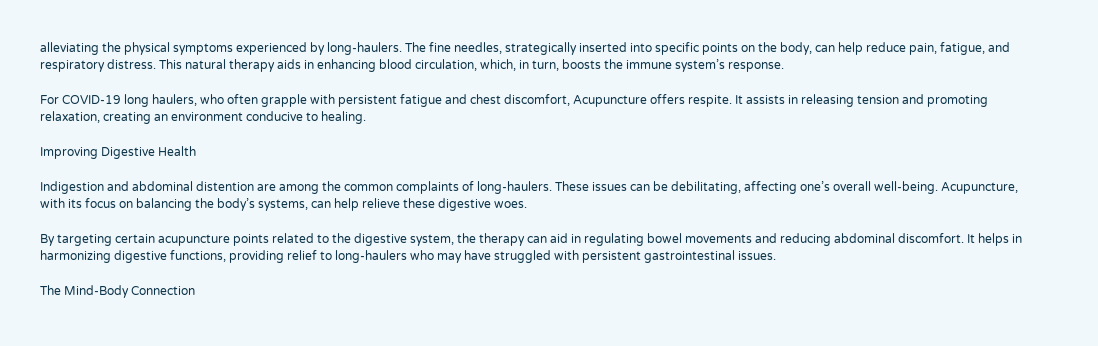alleviating the physical symptoms experienced by long-haulers. The fine needles, strategically inserted into specific points on the body, can help reduce pain, fatigue, and respiratory distress. This natural therapy aids in enhancing blood circulation, which, in turn, boosts the immune system’s response.

For COVID-19 long haulers, who often grapple with persistent fatigue and chest discomfort, Acupuncture offers respite. It assists in releasing tension and promoting relaxation, creating an environment conducive to healing.

Improving Digestive Health

Indigestion and abdominal distention are among the common complaints of long-haulers. These issues can be debilitating, affecting one’s overall well-being. Acupuncture, with its focus on balancing the body’s systems, can help relieve these digestive woes.

By targeting certain acupuncture points related to the digestive system, the therapy can aid in regulating bowel movements and reducing abdominal discomfort. It helps in harmonizing digestive functions, providing relief to long-haulers who may have struggled with persistent gastrointestinal issues.

The Mind-Body Connection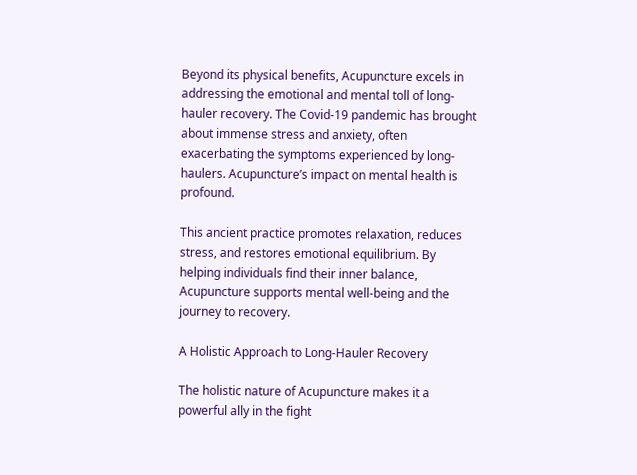Beyond its physical benefits, Acupuncture excels in addressing the emotional and mental toll of long-hauler recovery. The Covid-19 pandemic has brought about immense stress and anxiety, often exacerbating the symptoms experienced by long-haulers. Acupuncture’s impact on mental health is profound.

This ancient practice promotes relaxation, reduces stress, and restores emotional equilibrium. By helping individuals find their inner balance, Acupuncture supports mental well-being and the journey to recovery.

A Holistic Approach to Long-Hauler Recovery

The holistic nature of Acupuncture makes it a powerful ally in the fight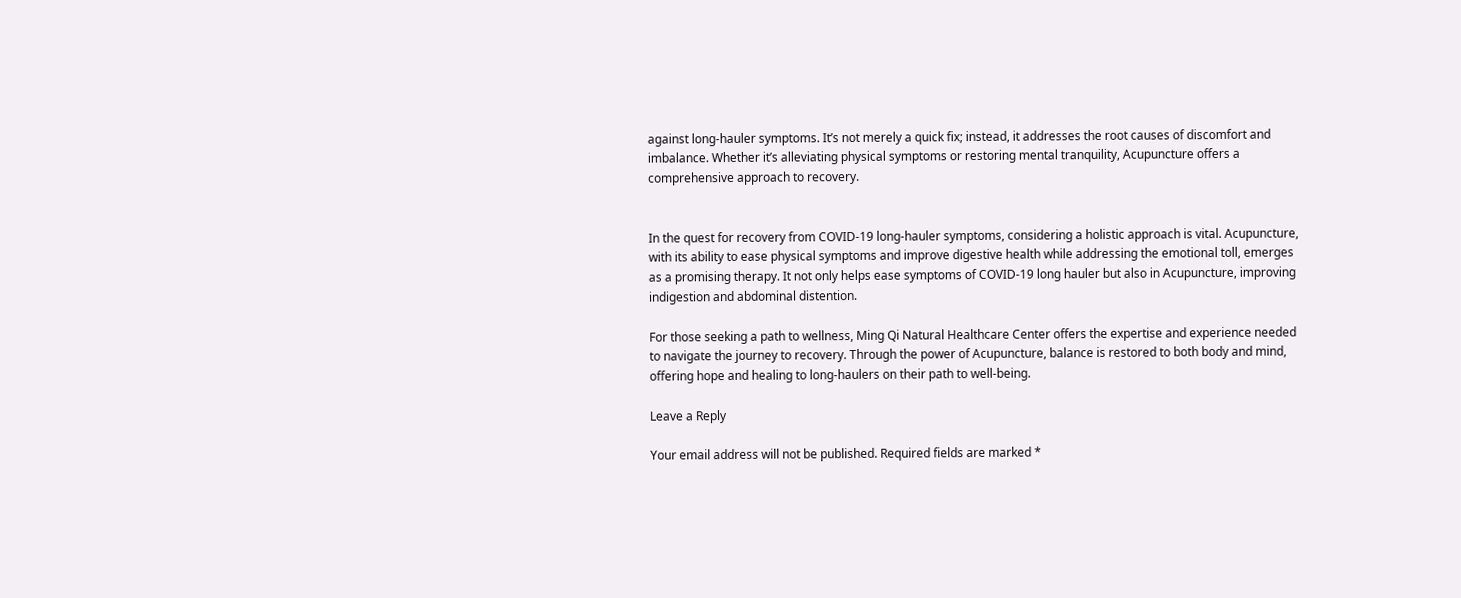against long-hauler symptoms. It’s not merely a quick fix; instead, it addresses the root causes of discomfort and imbalance. Whether it’s alleviating physical symptoms or restoring mental tranquility, Acupuncture offers a comprehensive approach to recovery.


In the quest for recovery from COVID-19 long-hauler symptoms, considering a holistic approach is vital. Acupuncture, with its ability to ease physical symptoms and improve digestive health while addressing the emotional toll, emerges as a promising therapy. It not only helps ease symptoms of COVID-19 long hauler but also in Acupuncture, improving indigestion and abdominal distention.

For those seeking a path to wellness, Ming Qi Natural Healthcare Center offers the expertise and experience needed to navigate the journey to recovery. Through the power of Acupuncture, balance is restored to both body and mind, offering hope and healing to long-haulers on their path to well-being.

Leave a Reply

Your email address will not be published. Required fields are marked *